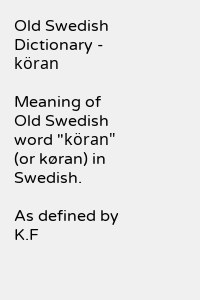Old Swedish Dictionary - köran

Meaning of Old Swedish word "köran" (or køran) in Swedish.

As defined by K.F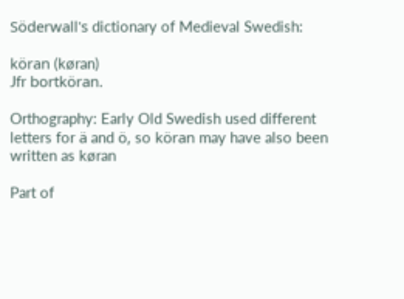Söderwall's dictionary of Medieval Swedish:

köran (køran)
Jfr bortköran.

Orthography: Early Old Swedish used different letters for ä and ö, so köran may have also been written as køran

Part of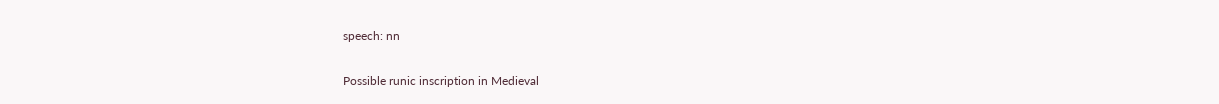speech: nn

Possible runic inscription in Medieval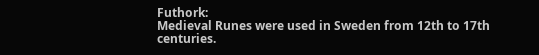Futhork:
Medieval Runes were used in Sweden from 12th to 17th centuries.